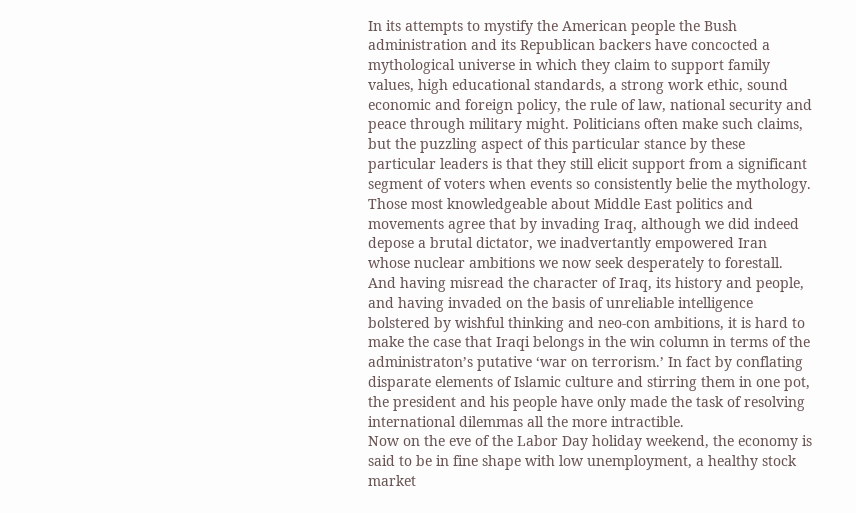In its attempts to mystify the American people the Bush administration and its Republican backers have concocted a mythological universe in which they claim to support family values, high educational standards, a strong work ethic, sound economic and foreign policy, the rule of law, national security and peace through military might. Politicians often make such claims, but the puzzling aspect of this particular stance by these particular leaders is that they still elicit support from a significant segment of voters when events so consistently belie the mythology.
Those most knowledgeable about Middle East politics and movements agree that by invading Iraq, although we did indeed depose a brutal dictator, we inadvertantly empowered Iran whose nuclear ambitions we now seek desperately to forestall. And having misread the character of Iraq, its history and people, and having invaded on the basis of unreliable intelligence bolstered by wishful thinking and neo-con ambitions, it is hard to make the case that Iraqi belongs in the win column in terms of the administraton’s putative ‘war on terrorism.’ In fact by conflating disparate elements of Islamic culture and stirring them in one pot, the president and his people have only made the task of resolving international dilemmas all the more intractible.
Now on the eve of the Labor Day holiday weekend, the economy is said to be in fine shape with low unemployment, a healthy stock market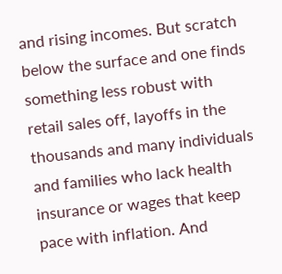and rising incomes. But scratch below the surface and one finds something less robust with retail sales off, layoffs in the thousands and many individuals and families who lack health insurance or wages that keep pace with inflation. And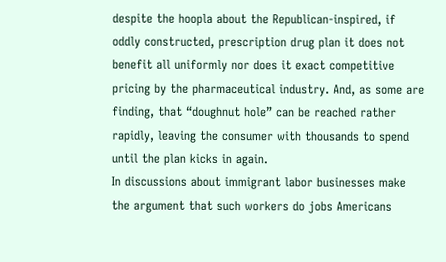despite the hoopla about the Republican-inspired, if oddly constructed, prescription drug plan it does not benefit all uniformly nor does it exact competitive pricing by the pharmaceutical industry. And, as some are finding, that “doughnut hole” can be reached rather rapidly, leaving the consumer with thousands to spend until the plan kicks in again.
In discussions about immigrant labor businesses make the argument that such workers do jobs Americans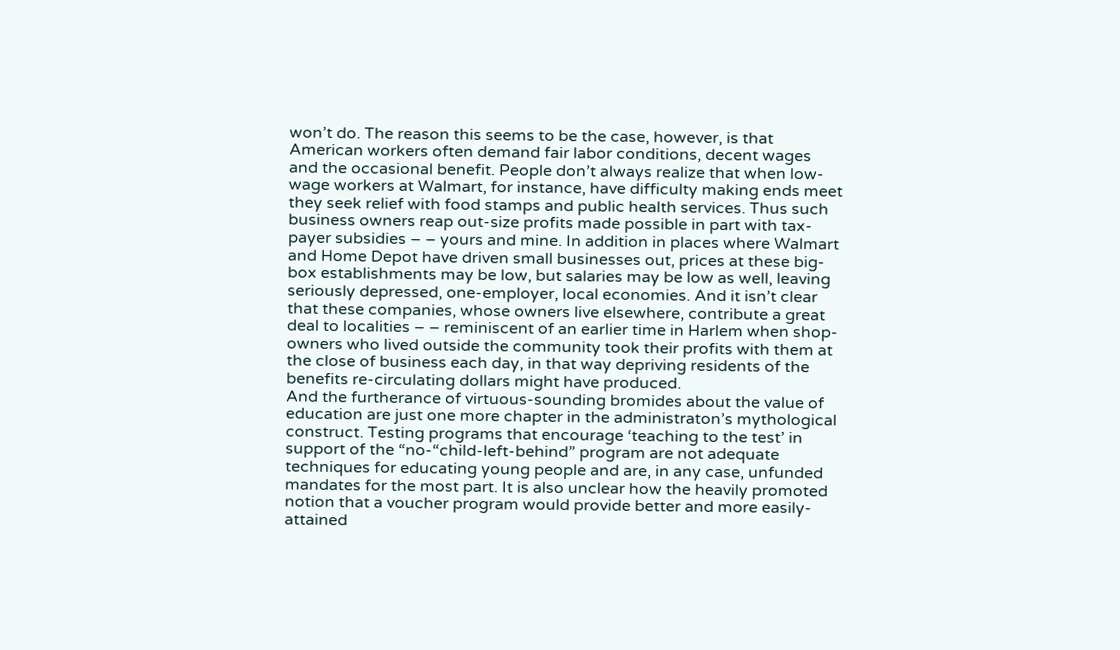won’t do. The reason this seems to be the case, however, is that American workers often demand fair labor conditions, decent wages and the occasional benefit. People don’t always realize that when low-wage workers at Walmart, for instance, have difficulty making ends meet they seek relief with food stamps and public health services. Thus such business owners reap out-size profits made possible in part with tax-payer subsidies – – yours and mine. In addition in places where Walmart and Home Depot have driven small businesses out, prices at these big-box establishments may be low, but salaries may be low as well, leaving seriously depressed, one-employer, local economies. And it isn’t clear that these companies, whose owners live elsewhere, contribute a great deal to localities – – reminiscent of an earlier time in Harlem when shop-owners who lived outside the community took their profits with them at the close of business each day, in that way depriving residents of the benefits re-circulating dollars might have produced.
And the furtherance of virtuous-sounding bromides about the value of education are just one more chapter in the administraton’s mythological construct. Testing programs that encourage ‘teaching to the test’ in support of the “no-“child-left-behind” program are not adequate techniques for educating young people and are, in any case, unfunded mandates for the most part. It is also unclear how the heavily promoted notion that a voucher program would provide better and more easily-attained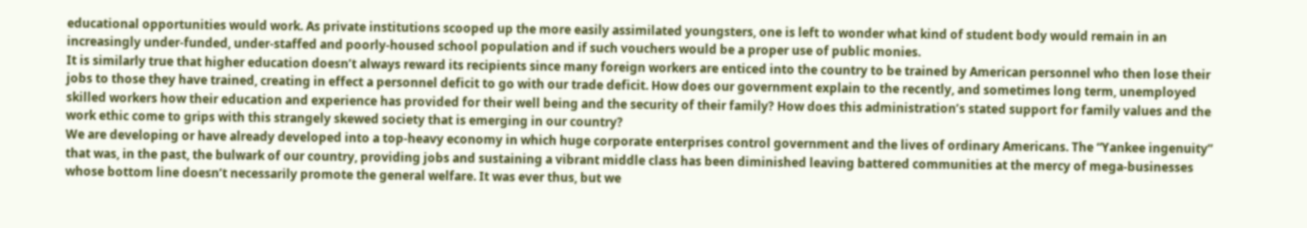educational opportunities would work. As private institutions scooped up the more easily assimilated youngsters, one is left to wonder what kind of student body would remain in an increasingly under-funded, under-staffed and poorly-housed school population and if such vouchers would be a proper use of public monies.
It is similarly true that higher education doesn’t always reward its recipients since many foreign workers are enticed into the country to be trained by American personnel who then lose their jobs to those they have trained, creating in effect a personnel deficit to go with our trade deficit. How does our government explain to the recently, and sometimes long term, unemployed skilled workers how their education and experience has provided for their well being and the security of their family? How does this administration’s stated support for family values and the work ethic come to grips with this strangely skewed society that is emerging in our country?
We are developing or have already developed into a top-heavy economy in which huge corporate enterprises control government and the lives of ordinary Americans. The “Yankee ingenuity” that was, in the past, the bulwark of our country, providing jobs and sustaining a vibrant middle class has been diminished leaving battered communities at the mercy of mega-businesses whose bottom line doesn’t necessarily promote the general welfare. It was ever thus, but we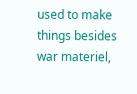used to make things besides war materiel,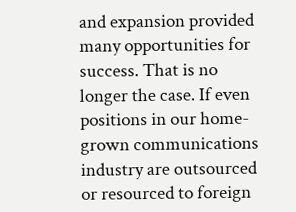and expansion provided many opportunities for success. That is no longer the case. If even positions in our home-grown communications industry are outsourced or resourced to foreign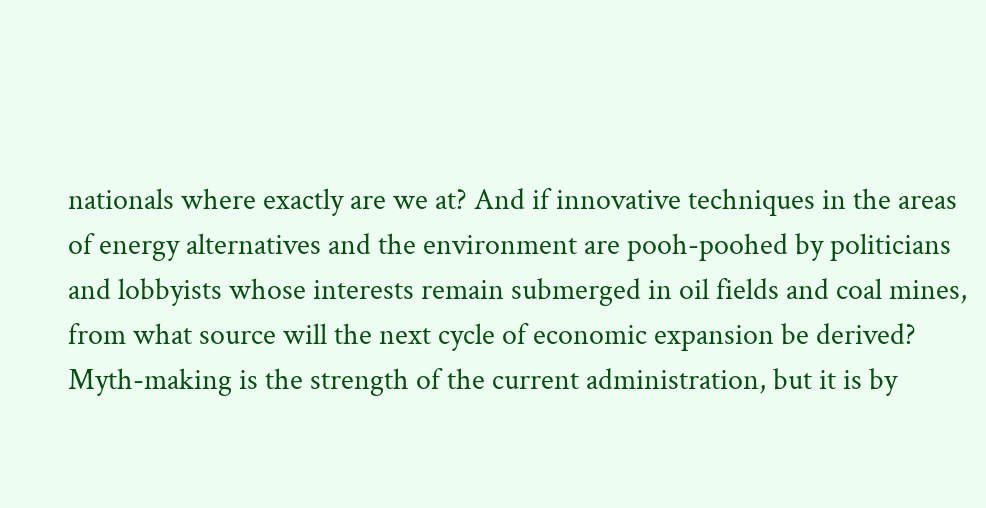nationals where exactly are we at? And if innovative techniques in the areas of energy alternatives and the environment are pooh-poohed by politicians and lobbyists whose interests remain submerged in oil fields and coal mines, from what source will the next cycle of economic expansion be derived?
Myth-making is the strength of the current administration, but it is by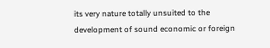its very nature totally unsuited to the development of sound economic or foreign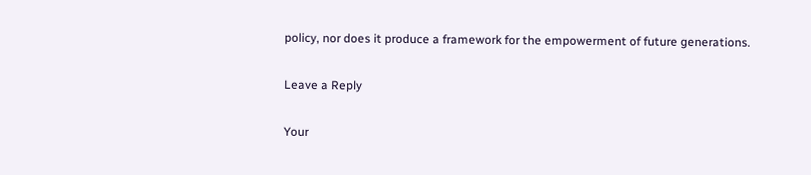policy, nor does it produce a framework for the empowerment of future generations.

Leave a Reply

Your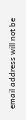email address will not be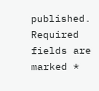published. Required fields are marked *